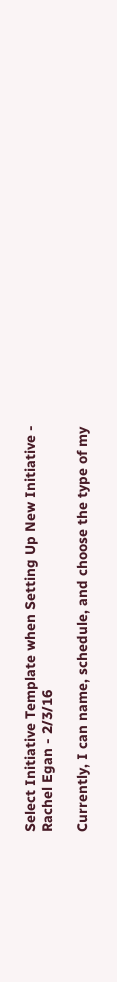Select Initiative Template when Setting Up New Initiative - Rachel Egan - 2/3/16

Currently, I can name, schedule, and choose the type of my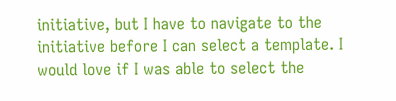initiative, but I have to navigate to the initiative before I can select a template. I would love if I was able to select the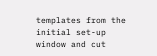templates from the initial set-up window and cut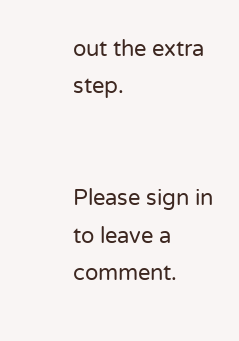out the extra step.


Please sign in to leave a comment.